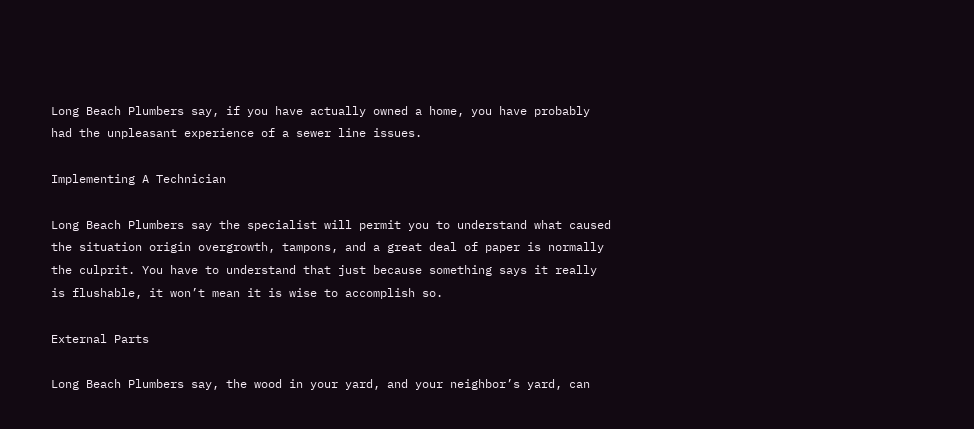Long Beach Plumbers say, if you have actually owned a home, you have probably had the unpleasant experience of a sewer line issues.

Implementing A Technician

Long Beach Plumbers say the specialist will permit you to understand what caused the situation origin overgrowth, tampons, and a great deal of paper is normally the culprit. You have to understand that just because something says it really is flushable, it won’t mean it is wise to accomplish so.

External Parts

Long Beach Plumbers say, the wood in your yard, and your neighbor’s yard, can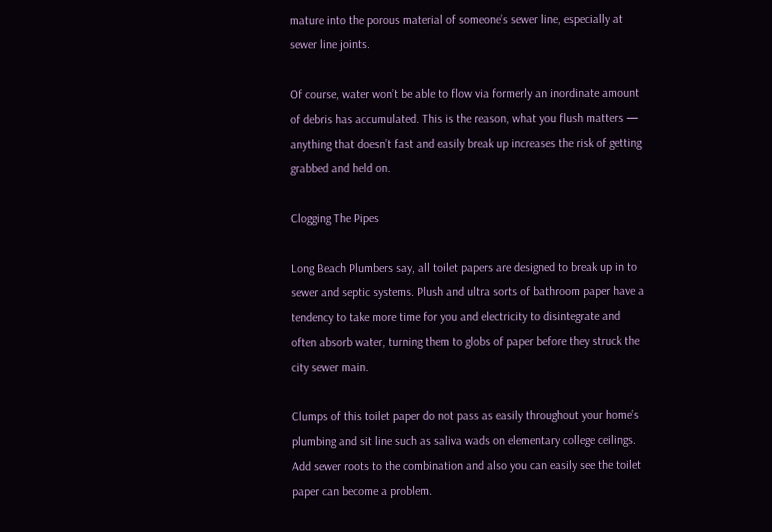mature into the porous material of someone’s sewer line, especially at sewer line joints.

Of course, water won’t be able to flow via formerly an inordinate amount of debris has accumulated. This is the reason, what you flush matters — anything that doesn’t fast and easily break up increases the risk of getting grabbed and held on.

Clogging The Pipes

Long Beach Plumbers say, all toilet papers are designed to break up in to sewer and septic systems. Plush and ultra sorts of bathroom paper have a tendency to take more time for you and electricity to disintegrate and often absorb water, turning them to globs of paper before they struck the city sewer main.

Clumps of this toilet paper do not pass as easily throughout your home’s plumbing and sit line such as saliva wads on elementary college ceilings. Add sewer roots to the combination and also you can easily see the toilet paper can become a problem.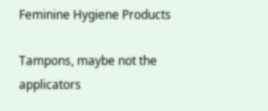Feminine Hygiene Products

Tampons, maybe not the applicators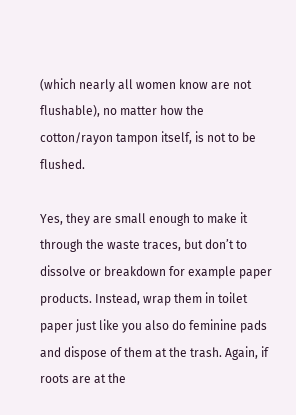(which nearly all women know are not flushable), no matter how the cotton/rayon tampon itself, is not to be flushed.

Yes, they are small enough to make it through the waste traces, but don’t to dissolve or breakdown for example paper products. Instead, wrap them in toilet paper just like you also do feminine pads and dispose of them at the trash. Again, if roots are at the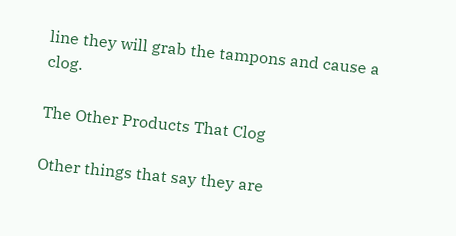line they will grab the tampons and cause a clog.

The Other Products That Clog

Other things that say they are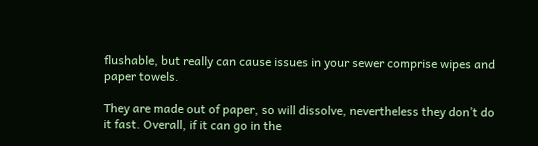flushable, but really can cause issues in your sewer comprise wipes and paper towels.

They are made out of paper, so will dissolve, nevertheless they don’t do it fast. Overall, if it can go in the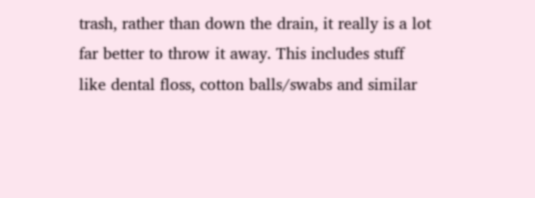trash, rather than down the drain, it really is a lot far better to throw it away. This includes stuff like dental floss, cotton balls/swabs and similar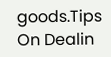goods.Tips On Dealin